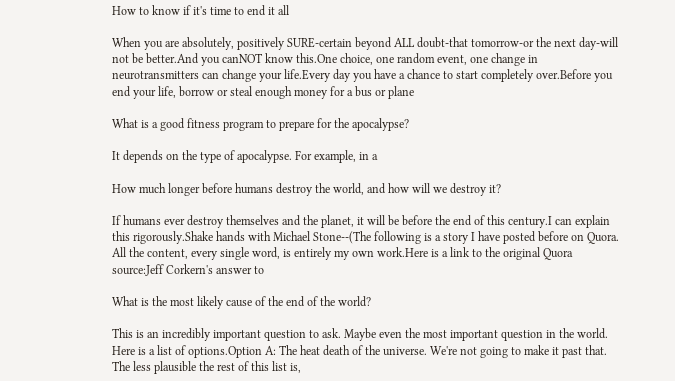How to know if it's time to end it all

When you are absolutely, positively SURE-certain beyond ALL doubt-that tomorrow-or the next day-will not be better.And you canNOT know this.One choice, one random event, one change in neurotransmitters can change your life.Every day you have a chance to start completely over.Before you end your life, borrow or steal enough money for a bus or plane

What is a good fitness program to prepare for the apocalypse?

It depends on the type of apocalypse. For example, in a

How much longer before humans destroy the world, and how will we destroy it?

If humans ever destroy themselves and the planet, it will be before the end of this century.I can explain this rigorously.Shake hands with Michael Stone--(The following is a story I have posted before on Quora. All the content, every single word, is entirely my own work.Here is a link to the original Quora source:Jeff Corkern's answer to

What is the most likely cause of the end of the world?

This is an incredibly important question to ask. Maybe even the most important question in the world. Here is a list of options.Option A: The heat death of the universe. We're not going to make it past that. The less plausible the rest of this list is,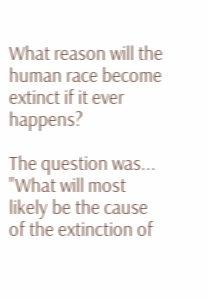What reason will the human race become extinct if it ever happens?

The question was... "What will most likely be the cause of the extinction of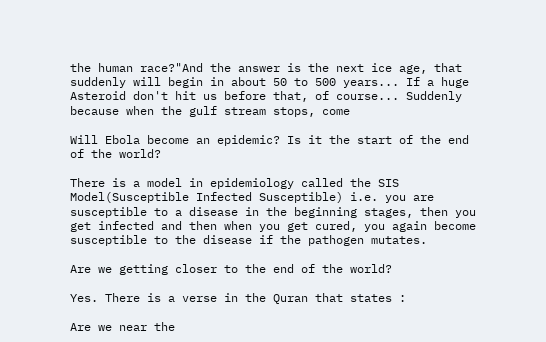the human race?"And the answer is the next ice age, that suddenly will begin in about 50 to 500 years... If a huge Asteroid don't hit us before that, of course... Suddenly because when the gulf stream stops, come

Will Ebola become an epidemic? Is it the start of the end of the world?

There is a model in epidemiology called the SIS Model(Susceptible Infected Susceptible) i.e. you are susceptible to a disease in the beginning stages, then you get infected and then when you get cured, you again become susceptible to the disease if the pathogen mutates.

Are we getting closer to the end of the world?

Yes. There is a verse in the Quran that states :

Are we near the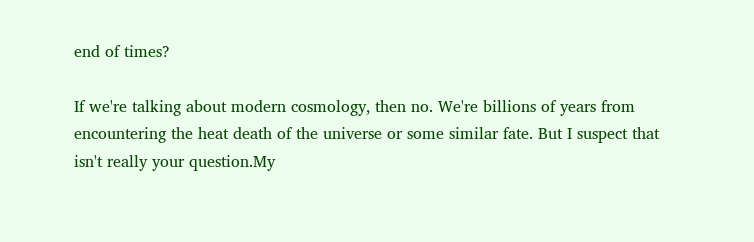end of times?

If we're talking about modern cosmology, then no. We're billions of years from encountering the heat death of the universe or some similar fate. But I suspect that isn't really your question.My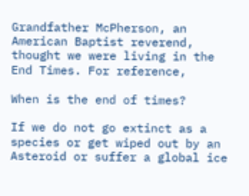Grandfather McPherson, an American Baptist reverend, thought we were living in the End Times. For reference,

When is the end of times?

If we do not go extinct as a species or get wiped out by an Asteroid or suffer a global ice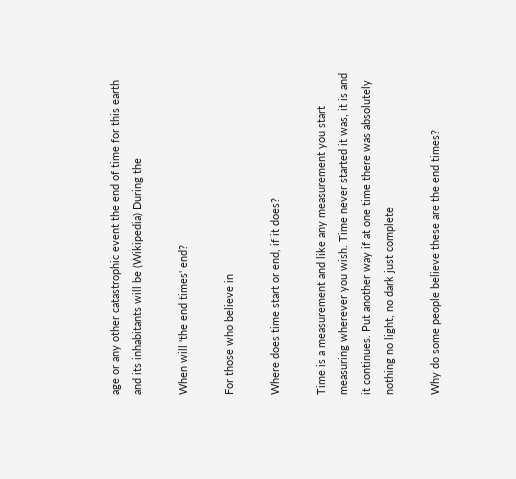age or any other catastrophic event the end of time for this earth and its inhabitants will be (Wikipedia) During the

When will 'the end times' end?

For those who believe in

Where does time start or end, if it does?

Time is a measurement and like any measurement you start measuring wherever you wish. Time never started it was, it is and it continues. Put another way if at one time there was absolutely nothing no light, no dark just complete

Why do some people believe these are the end times?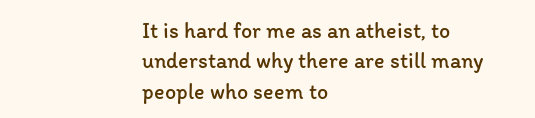It is hard for me as an atheist, to understand why there are still many people who seem to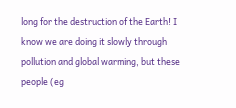long for the destruction of the Earth! I know we are doing it slowly through pollution and global warming, but these people (eg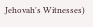Jehovah's Witnesses)